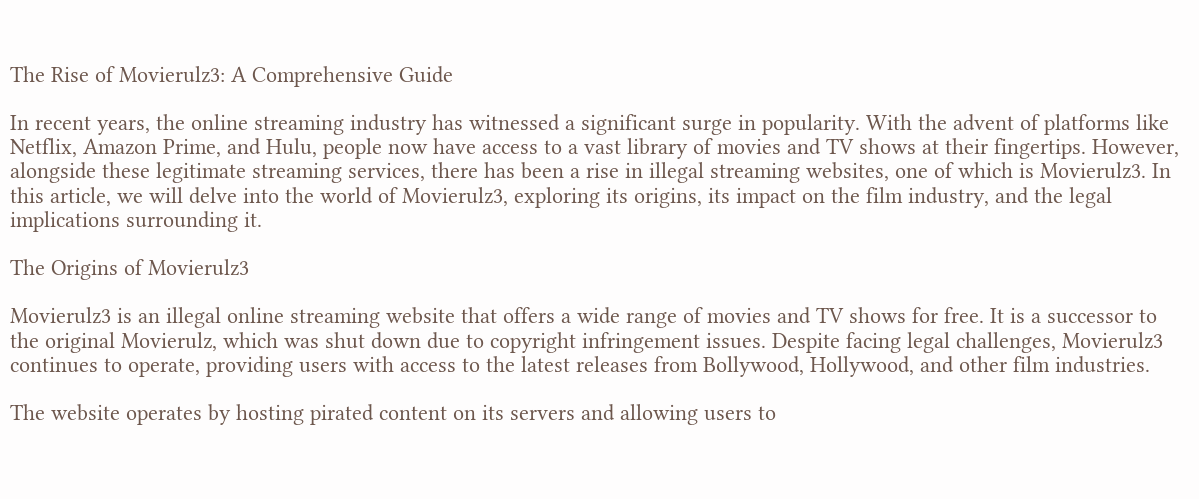The Rise of Movierulz3: A Comprehensive Guide

In recent years, the online streaming industry has witnessed a significant surge in popularity. With the advent of platforms like Netflix, Amazon Prime, and Hulu, people now have access to a vast library of movies and TV shows at their fingertips. However, alongside these legitimate streaming services, there has been a rise in illegal streaming websites, one of which is Movierulz3. In this article, we will delve into the world of Movierulz3, exploring its origins, its impact on the film industry, and the legal implications surrounding it.

The Origins of Movierulz3

Movierulz3 is an illegal online streaming website that offers a wide range of movies and TV shows for free. It is a successor to the original Movierulz, which was shut down due to copyright infringement issues. Despite facing legal challenges, Movierulz3 continues to operate, providing users with access to the latest releases from Bollywood, Hollywood, and other film industries.

The website operates by hosting pirated content on its servers and allowing users to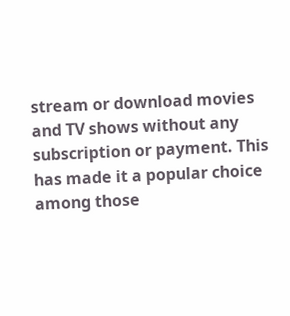stream or download movies and TV shows without any subscription or payment. This has made it a popular choice among those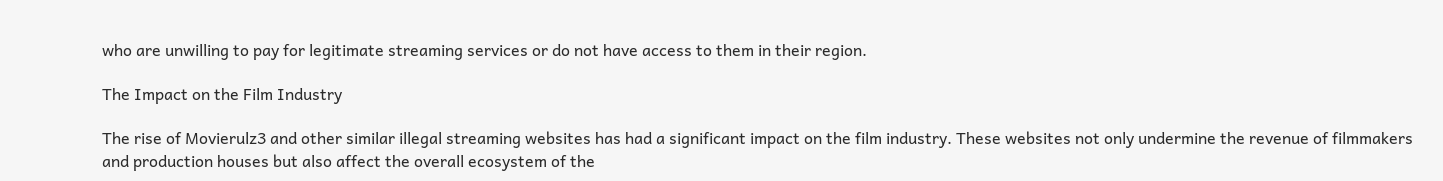who are unwilling to pay for legitimate streaming services or do not have access to them in their region.

The Impact on the Film Industry

The rise of Movierulz3 and other similar illegal streaming websites has had a significant impact on the film industry. These websites not only undermine the revenue of filmmakers and production houses but also affect the overall ecosystem of the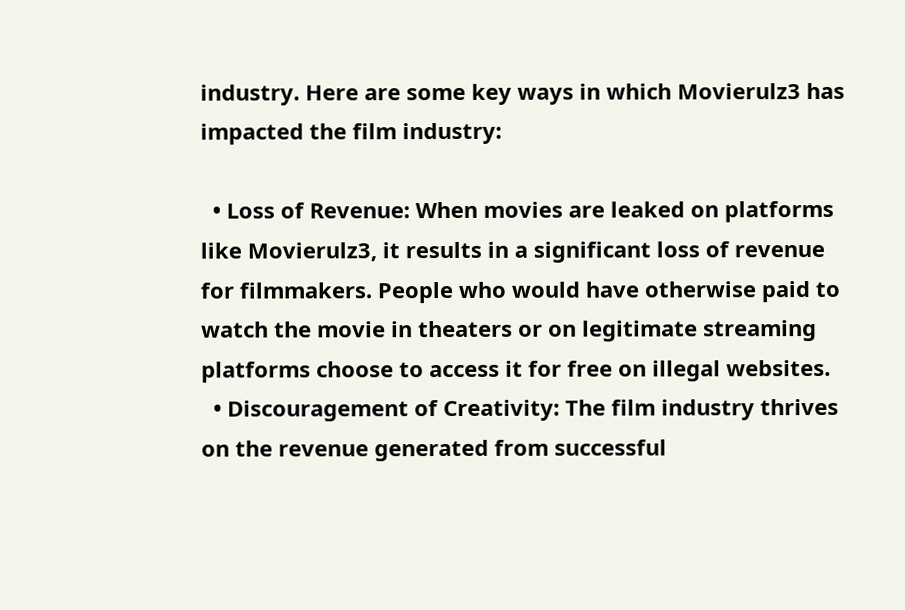industry. Here are some key ways in which Movierulz3 has impacted the film industry:

  • Loss of Revenue: When movies are leaked on platforms like Movierulz3, it results in a significant loss of revenue for filmmakers. People who would have otherwise paid to watch the movie in theaters or on legitimate streaming platforms choose to access it for free on illegal websites.
  • Discouragement of Creativity: The film industry thrives on the revenue generated from successful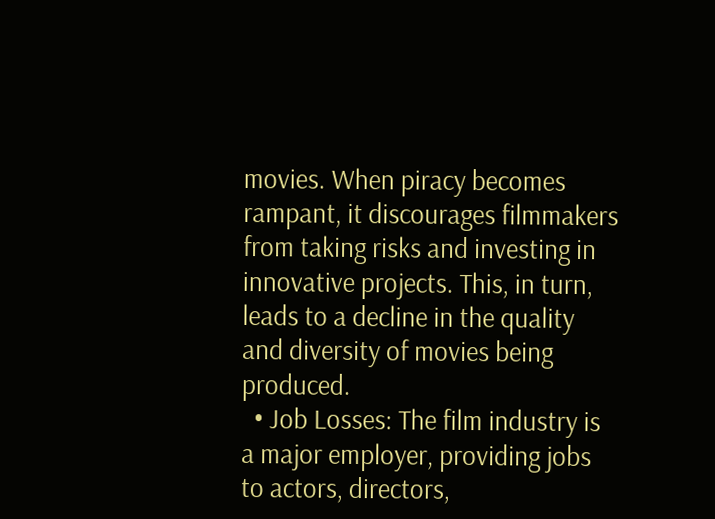movies. When piracy becomes rampant, it discourages filmmakers from taking risks and investing in innovative projects. This, in turn, leads to a decline in the quality and diversity of movies being produced.
  • Job Losses: The film industry is a major employer, providing jobs to actors, directors,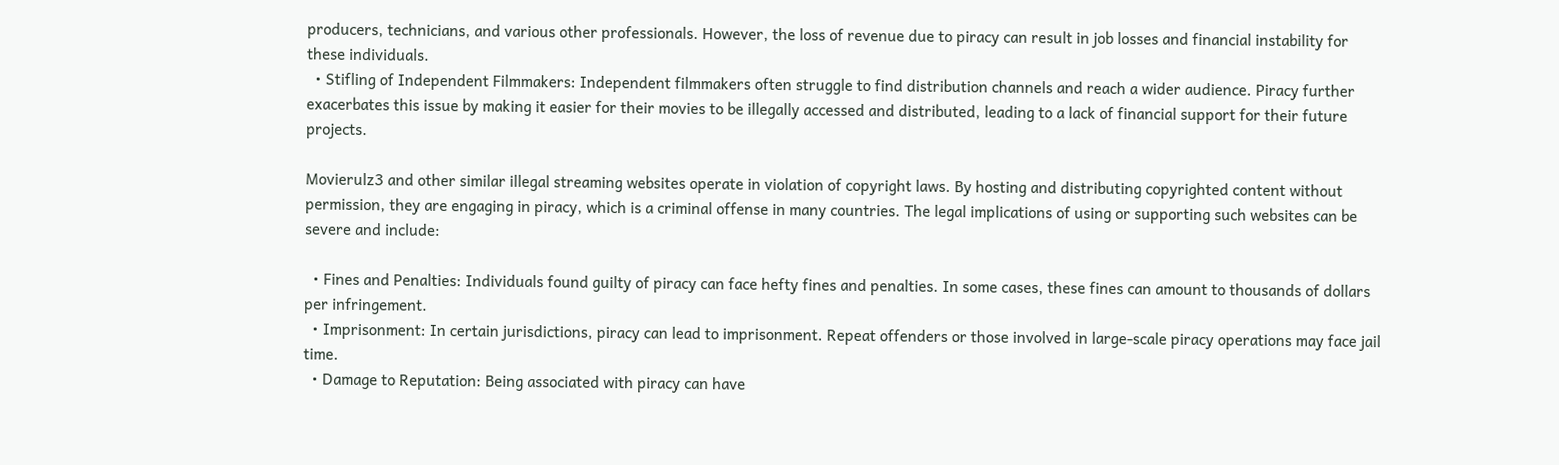producers, technicians, and various other professionals. However, the loss of revenue due to piracy can result in job losses and financial instability for these individuals.
  • Stifling of Independent Filmmakers: Independent filmmakers often struggle to find distribution channels and reach a wider audience. Piracy further exacerbates this issue by making it easier for their movies to be illegally accessed and distributed, leading to a lack of financial support for their future projects.

Movierulz3 and other similar illegal streaming websites operate in violation of copyright laws. By hosting and distributing copyrighted content without permission, they are engaging in piracy, which is a criminal offense in many countries. The legal implications of using or supporting such websites can be severe and include:

  • Fines and Penalties: Individuals found guilty of piracy can face hefty fines and penalties. In some cases, these fines can amount to thousands of dollars per infringement.
  • Imprisonment: In certain jurisdictions, piracy can lead to imprisonment. Repeat offenders or those involved in large-scale piracy operations may face jail time.
  • Damage to Reputation: Being associated with piracy can have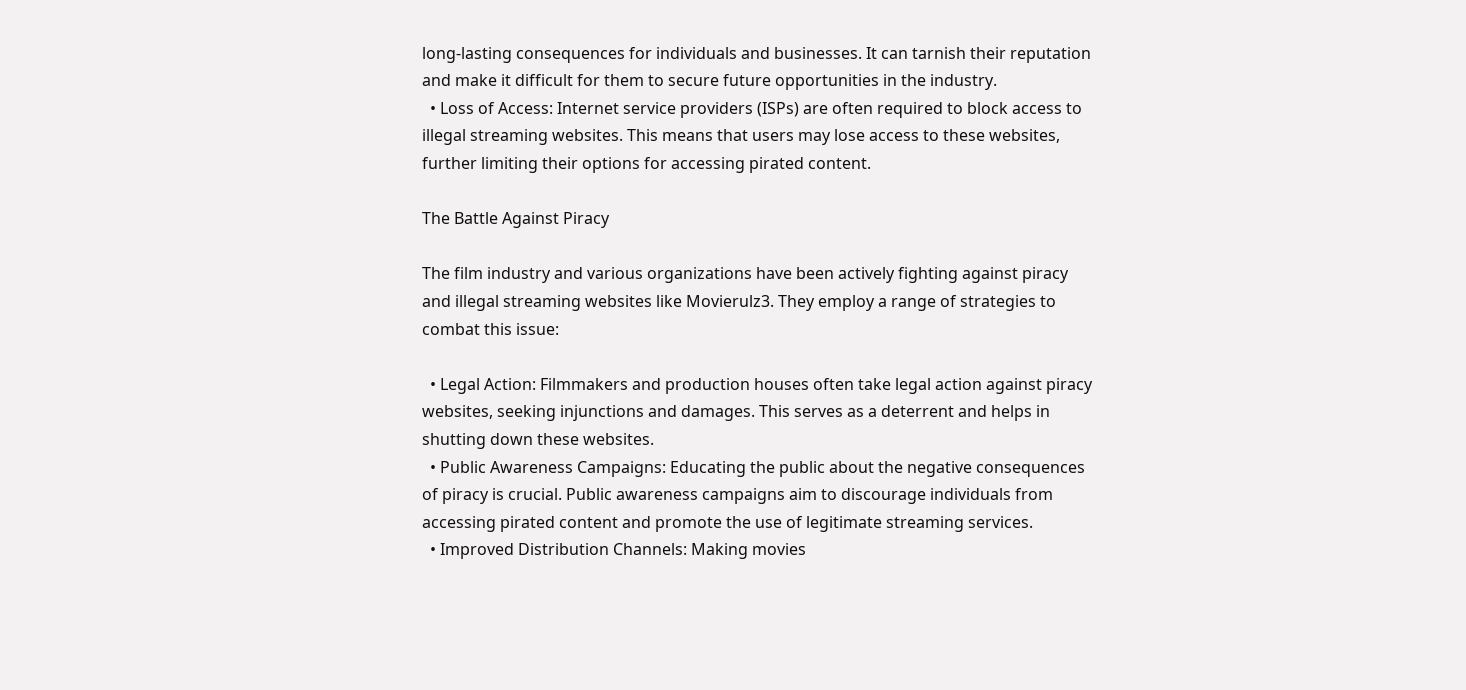long-lasting consequences for individuals and businesses. It can tarnish their reputation and make it difficult for them to secure future opportunities in the industry.
  • Loss of Access: Internet service providers (ISPs) are often required to block access to illegal streaming websites. This means that users may lose access to these websites, further limiting their options for accessing pirated content.

The Battle Against Piracy

The film industry and various organizations have been actively fighting against piracy and illegal streaming websites like Movierulz3. They employ a range of strategies to combat this issue:

  • Legal Action: Filmmakers and production houses often take legal action against piracy websites, seeking injunctions and damages. This serves as a deterrent and helps in shutting down these websites.
  • Public Awareness Campaigns: Educating the public about the negative consequences of piracy is crucial. Public awareness campaigns aim to discourage individuals from accessing pirated content and promote the use of legitimate streaming services.
  • Improved Distribution Channels: Making movies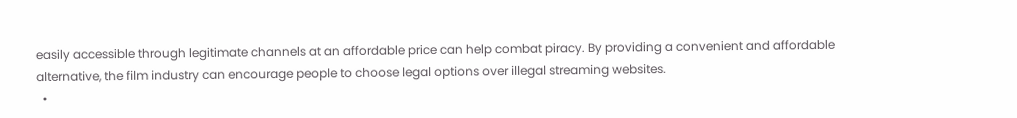easily accessible through legitimate channels at an affordable price can help combat piracy. By providing a convenient and affordable alternative, the film industry can encourage people to choose legal options over illegal streaming websites.
  •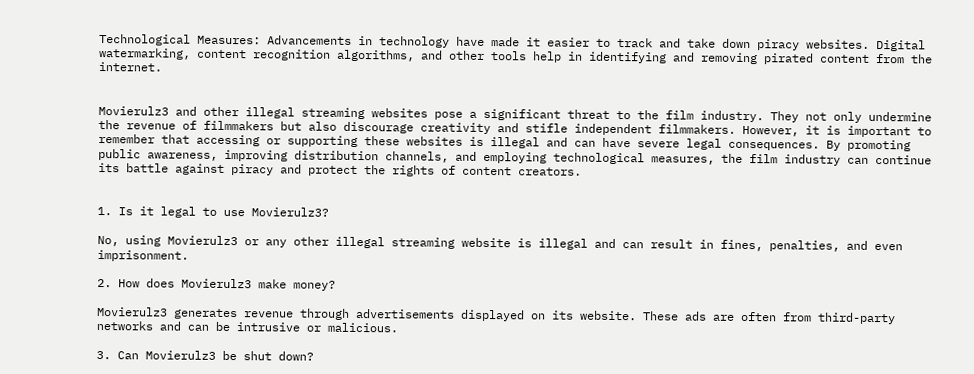Technological Measures: Advancements in technology have made it easier to track and take down piracy websites. Digital watermarking, content recognition algorithms, and other tools help in identifying and removing pirated content from the internet.


Movierulz3 and other illegal streaming websites pose a significant threat to the film industry. They not only undermine the revenue of filmmakers but also discourage creativity and stifle independent filmmakers. However, it is important to remember that accessing or supporting these websites is illegal and can have severe legal consequences. By promoting public awareness, improving distribution channels, and employing technological measures, the film industry can continue its battle against piracy and protect the rights of content creators.


1. Is it legal to use Movierulz3?

No, using Movierulz3 or any other illegal streaming website is illegal and can result in fines, penalties, and even imprisonment.

2. How does Movierulz3 make money?

Movierulz3 generates revenue through advertisements displayed on its website. These ads are often from third-party networks and can be intrusive or malicious.

3. Can Movierulz3 be shut down?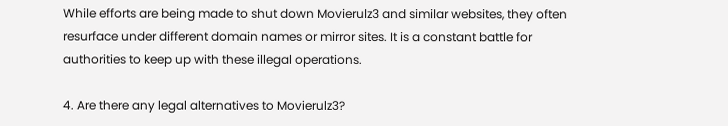While efforts are being made to shut down Movierulz3 and similar websites, they often resurface under different domain names or mirror sites. It is a constant battle for authorities to keep up with these illegal operations.

4. Are there any legal alternatives to Movierulz3?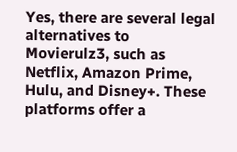Yes, there are several legal alternatives to Movierulz3, such as Netflix, Amazon Prime, Hulu, and Disney+. These platforms offer a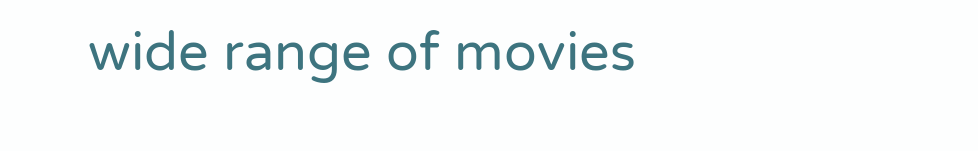wide range of movies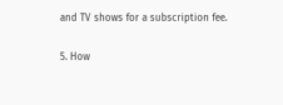and TV shows for a subscription fee.

5. How